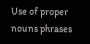Use of proper nouns phrases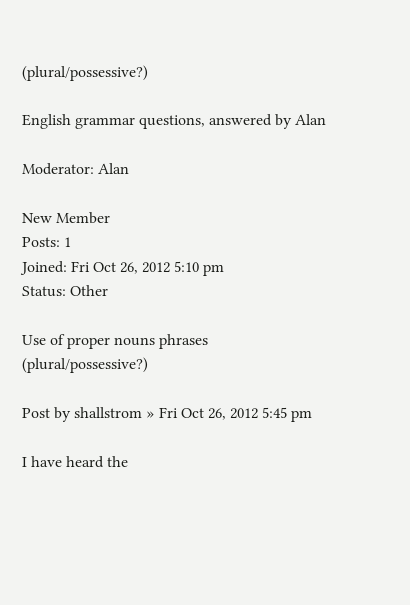(plural/possessive?)

English grammar questions, answered by Alan

Moderator: Alan

New Member
Posts: 1
Joined: Fri Oct 26, 2012 5:10 pm
Status: Other

Use of proper nouns phrases (plural/possessive?)

Post by shallstrom » Fri Oct 26, 2012 5:45 pm

I have heard the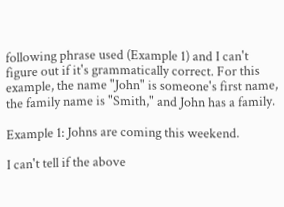following phrase used (Example 1) and I can't figure out if it's grammatically correct. For this example, the name "John" is someone's first name, the family name is "Smith," and John has a family.

Example 1: Johns are coming this weekend.

I can't tell if the above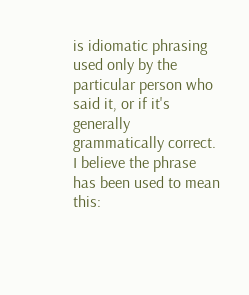is idiomatic phrasing used only by the particular person who said it, or if it's generally grammatically correct. I believe the phrase has been used to mean this: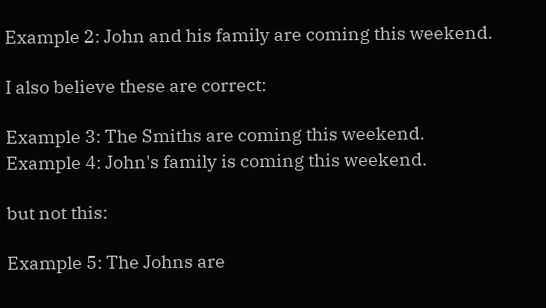Example 2: John and his family are coming this weekend.

I also believe these are correct:

Example 3: The Smiths are coming this weekend.
Example 4: John's family is coming this weekend.

but not this:

Example 5: The Johns are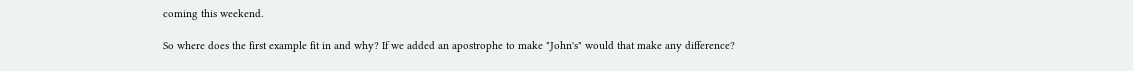coming this weekend.

So where does the first example fit in and why? If we added an apostrophe to make "John's" would that make any difference?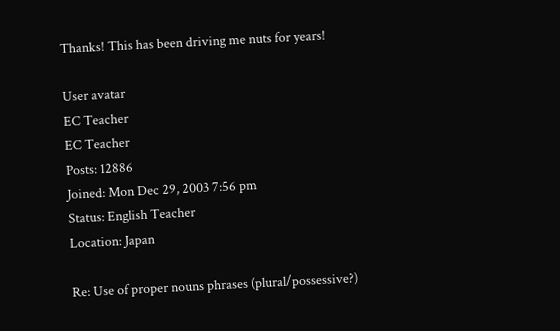Thanks! This has been driving me nuts for years!

User avatar
EC Teacher
EC Teacher
Posts: 12886
Joined: Mon Dec 29, 2003 7:56 pm
Status: English Teacher
Location: Japan

Re: Use of proper nouns phrases (plural/possessive?)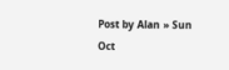Post by Alan » Sun Oct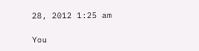28, 2012 1:25 am

You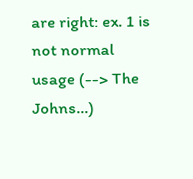are right: ex. 1 is not normal usage (--> The Johns...)